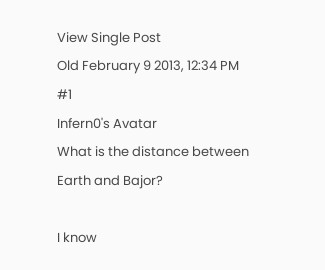View Single Post
Old February 9 2013, 12:34 PM   #1
Infern0's Avatar
What is the distance between Earth and Bajor?

I know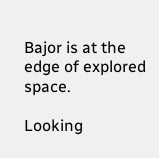Bajor is at the edge of explored space.

Looking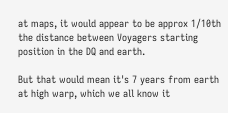at maps, it would appear to be approx 1/10th the distance between Voyagers starting position in the DQ and earth.

But that would mean it's 7 years from earth at high warp, which we all know it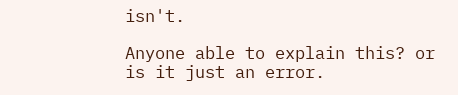isn't.

Anyone able to explain this? or is it just an error.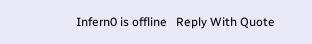Infern0 is offline   Reply With Quote